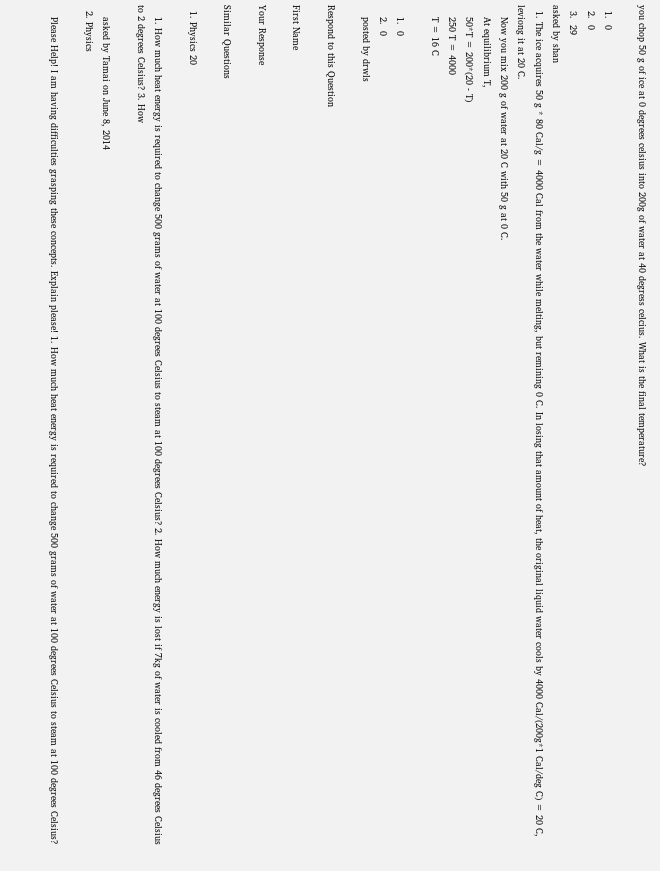you chop 50 g of ice at 0 degrees celsius into 200g of water at 40 degress celcius. What is the final temperature?

  1.  0
  2.  0
  3.  29
asked by shan
  1. The ice acquires 50 g * 80 Cal/g = 4000 Cal from the water while melting, but remining 0 C. In losing that amount of heat, the original liquid water cools by 4000 Cal/(200g*1 Cal/deg C) = 20 C, leviong it at 20 C.
    Now you mix 200 g of water at 20 C with 50 g at 0 C.
    At equilibrium T,
    50*T = 200*(20 - T)
    250 T = 4000
    T = 16 C

    1.  0
    2.  0
    posted by drwls

Respond to this Question

First Name

Your Response

Similar Questions

  1. Physics 20

    1. How much heat energy is required to change 500 grams of water at 100 degrees Celsius to steam at 100 degrees Celsius? 2. How much energy is lost if 7kg of water is cooled from 46 degrees Celsius to 2 degrees Celsius? 3. How

    asked by Tamai on June 8, 2014
  2. Physics

    Please Help! I am having difficulties grasping these concepts. Explain please! 1. How much heat energy is required to change 500 grams of water at 100 degrees Celsius to steam at 100 degrees Celsius?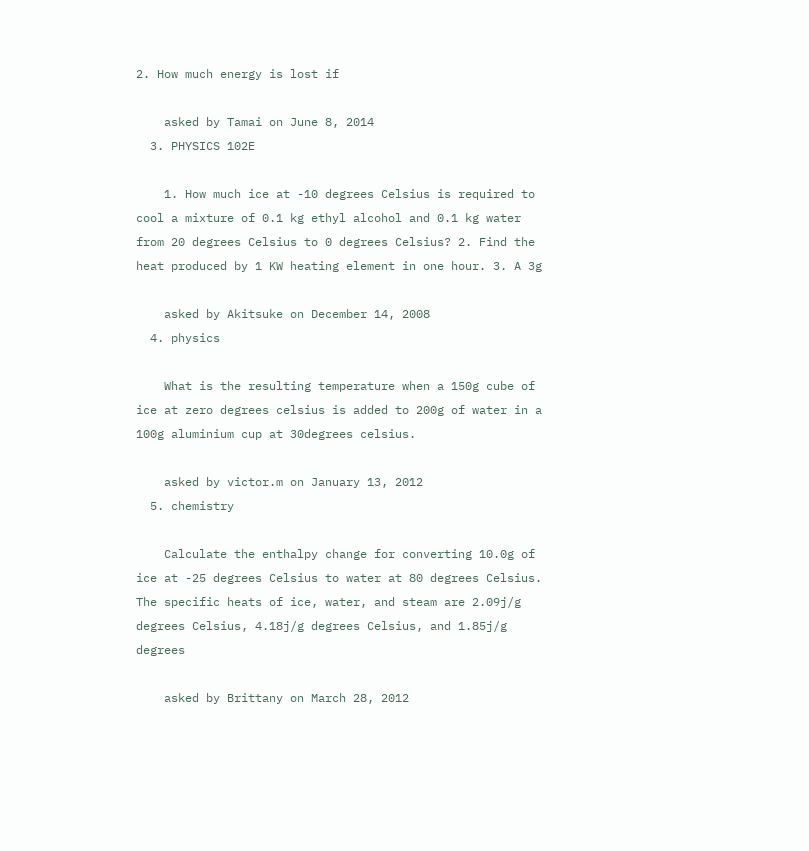2. How much energy is lost if

    asked by Tamai on June 8, 2014
  3. PHYSICS 102E

    1. How much ice at -10 degrees Celsius is required to cool a mixture of 0.1 kg ethyl alcohol and 0.1 kg water from 20 degrees Celsius to 0 degrees Celsius? 2. Find the heat produced by 1 KW heating element in one hour. 3. A 3g

    asked by Akitsuke on December 14, 2008
  4. physics

    What is the resulting temperature when a 150g cube of ice at zero degrees celsius is added to 200g of water in a 100g aluminium cup at 30degrees celsius.

    asked by victor.m on January 13, 2012
  5. chemistry

    Calculate the enthalpy change for converting 10.0g of ice at -25 degrees Celsius to water at 80 degrees Celsius. The specific heats of ice, water, and steam are 2.09j/g degrees Celsius, 4.18j/g degrees Celsius, and 1.85j/g degrees

    asked by Brittany on March 28, 2012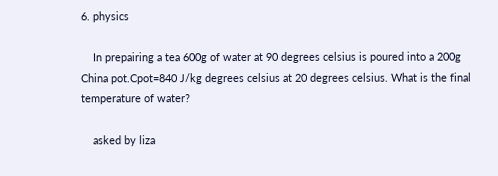6. physics

    In prepairing a tea 600g of water at 90 degrees celsius is poured into a 200g China pot.Cpot=840 J/kg degrees celsius at 20 degrees celsius. What is the final temperature of water?

    asked by liza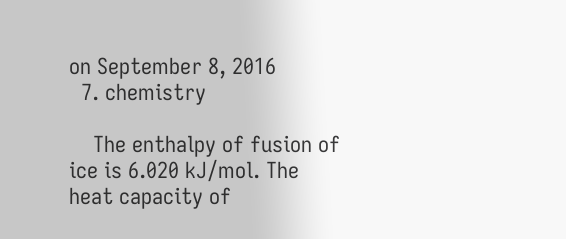on September 8, 2016
  7. chemistry

    The enthalpy of fusion of ice is 6.020 kJ/mol. The heat capacity of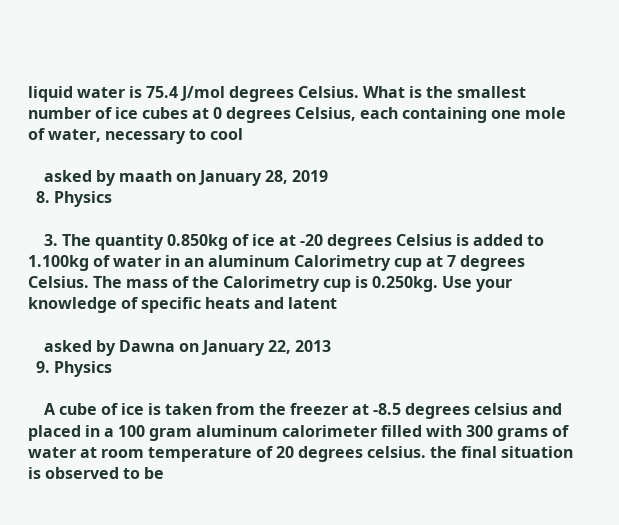liquid water is 75.4 J/mol degrees Celsius. What is the smallest number of ice cubes at 0 degrees Celsius, each containing one mole of water, necessary to cool

    asked by maath on January 28, 2019
  8. Physics

    3. The quantity 0.850kg of ice at -20 degrees Celsius is added to 1.100kg of water in an aluminum Calorimetry cup at 7 degrees Celsius. The mass of the Calorimetry cup is 0.250kg. Use your knowledge of specific heats and latent

    asked by Dawna on January 22, 2013
  9. Physics

    A cube of ice is taken from the freezer at -8.5 degrees celsius and placed in a 100 gram aluminum calorimeter filled with 300 grams of water at room temperature of 20 degrees celsius. the final situation is observed to be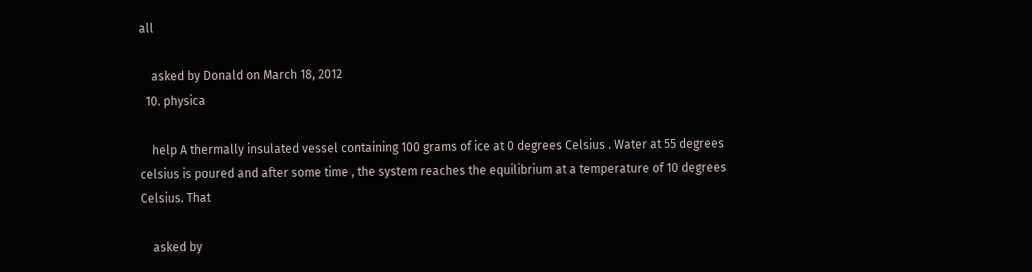all

    asked by Donald on March 18, 2012
  10. physica

    help A thermally insulated vessel containing 100 grams of ice at 0 degrees Celsius . Water at 55 degrees celsius is poured and after some time , the system reaches the equilibrium at a temperature of 10 degrees Celsius. That

    asked by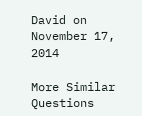David on November 17, 2014

More Similar Questions